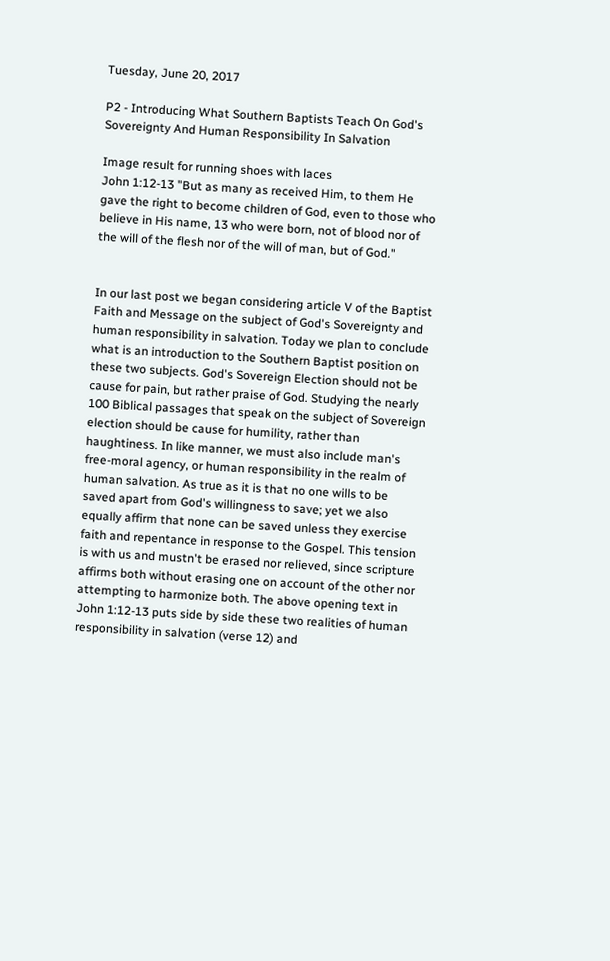Tuesday, June 20, 2017

P2 - Introducing What Southern Baptists Teach On God's Sovereignty And Human Responsibility In Salvation

Image result for running shoes with laces
John 1:12-13 "But as many as received Him, to them He gave the right to become children of God, even to those who believe in His name, 13 who were born, not of blood nor of the will of the flesh nor of the will of man, but of God."


In our last post we began considering article V of the Baptist Faith and Message on the subject of God's Sovereignty and human responsibility in salvation. Today we plan to conclude what is an introduction to the Southern Baptist position on these two subjects. God's Sovereign Election should not be cause for pain, but rather praise of God. Studying the nearly 100 Biblical passages that speak on the subject of Sovereign election should be cause for humility, rather than haughtiness. In like manner, we must also include man's free-moral agency, or human responsibility in the realm of human salvation. As true as it is that no one wills to be saved apart from God's willingness to save; yet we also equally affirm that none can be saved unless they exercise faith and repentance in response to the Gospel. This tension is with us and mustn't be erased nor relieved, since scripture affirms both without erasing one on account of the other nor attempting to harmonize both. The above opening text in John 1:12-13 puts side by side these two realities of human responsibility in salvation (verse 12) and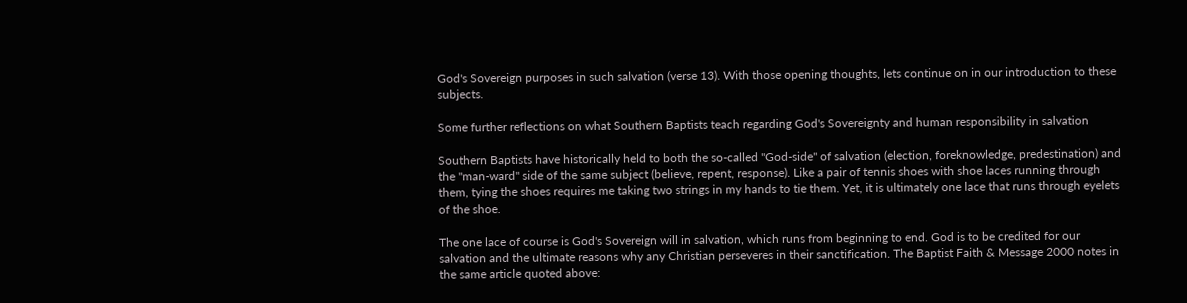God's Sovereign purposes in such salvation (verse 13). With those opening thoughts, lets continue on in our introduction to these subjects.

Some further reflections on what Southern Baptists teach regarding God's Sovereignty and human responsibility in salvation

Southern Baptists have historically held to both the so-called "God-side" of salvation (election, foreknowledge, predestination) and the "man-ward" side of the same subject (believe, repent, response). Like a pair of tennis shoes with shoe laces running through them, tying the shoes requires me taking two strings in my hands to tie them. Yet, it is ultimately one lace that runs through eyelets of the shoe.

The one lace of course is God's Sovereign will in salvation, which runs from beginning to end. God is to be credited for our salvation and the ultimate reasons why any Christian perseveres in their sanctification. The Baptist Faith & Message 2000 notes in the same article quoted above: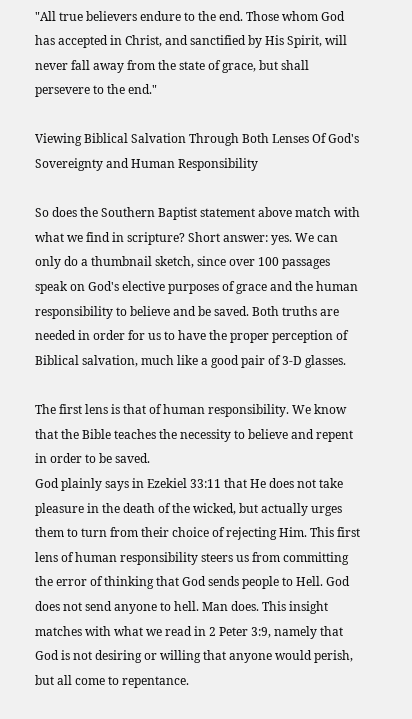"All true believers endure to the end. Those whom God has accepted in Christ, and sanctified by His Spirit, will never fall away from the state of grace, but shall persevere to the end."

Viewing Biblical Salvation Through Both Lenses Of God's Sovereignty and Human Responsibility

So does the Southern Baptist statement above match with what we find in scripture? Short answer: yes. We can only do a thumbnail sketch, since over 100 passages speak on God's elective purposes of grace and the human responsibility to believe and be saved. Both truths are needed in order for us to have the proper perception of Biblical salvation, much like a good pair of 3-D glasses.

The first lens is that of human responsibility. We know that the Bible teaches the necessity to believe and repent in order to be saved.
God plainly says in Ezekiel 33:11 that He does not take pleasure in the death of the wicked, but actually urges them to turn from their choice of rejecting Him. This first lens of human responsibility steers us from committing the error of thinking that God sends people to Hell. God does not send anyone to hell. Man does. This insight matches with what we read in 2 Peter 3:9, namely that God is not desiring or willing that anyone would perish, but all come to repentance.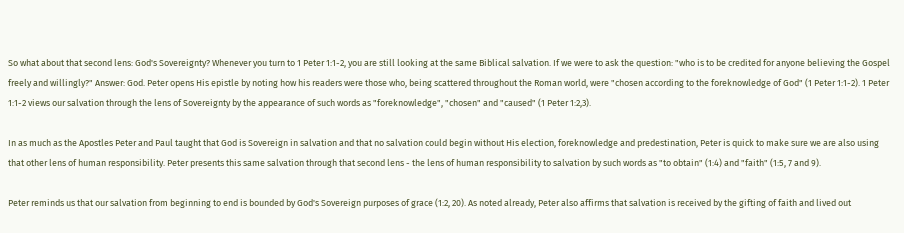So what about that second lens: God's Sovereignty? Whenever you turn to 1 Peter 1:1-2, you are still looking at the same Biblical salvation. If we were to ask the question: "who is to be credited for anyone believing the Gospel freely and willingly?" Answer: God. Peter opens His epistle by noting how his readers were those who, being scattered throughout the Roman world, were "chosen according to the foreknowledge of God" (1 Peter 1:1-2). 1 Peter 1:1-2 views our salvation through the lens of Sovereignty by the appearance of such words as "foreknowledge", "chosen" and "caused" (1 Peter 1:2,3).

In as much as the Apostles Peter and Paul taught that God is Sovereign in salvation and that no salvation could begin without His election, foreknowledge and predestination, Peter is quick to make sure we are also using that other lens of human responsibility. Peter presents this same salvation through that second lens - the lens of human responsibility to salvation by such words as "to obtain" (1:4) and "faith" (1:5, 7 and 9).

Peter reminds us that our salvation from beginning to end is bounded by God's Sovereign purposes of grace (1:2, 20). As noted already, Peter also affirms that salvation is received by the gifting of faith and lived out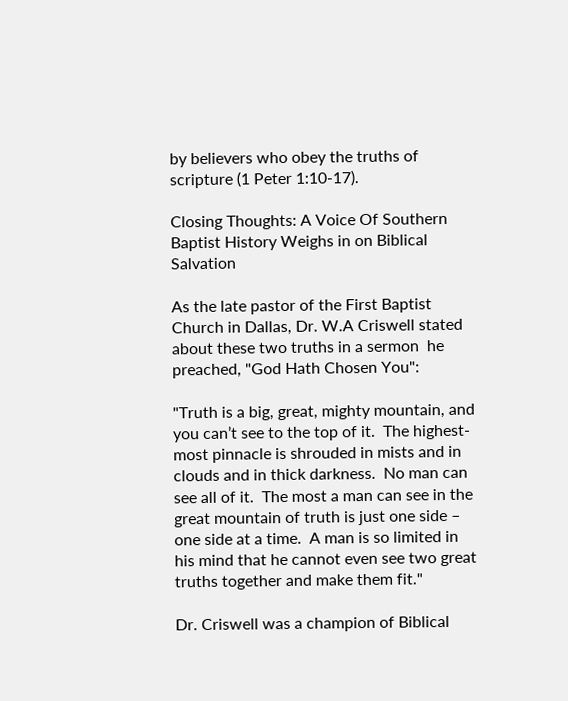by believers who obey the truths of scripture (1 Peter 1:10-17).

Closing Thoughts: A Voice Of Southern Baptist History Weighs in on Biblical Salvation

As the late pastor of the First Baptist Church in Dallas, Dr. W.A Criswell stated about these two truths in a sermon  he preached, "God Hath Chosen You":

"Truth is a big, great, mighty mountain, and you can’t see to the top of it.  The highest-most pinnacle is shrouded in mists and in clouds and in thick darkness.  No man can see all of it.  The most a man can see in the great mountain of truth is just one side – one side at a time.  A man is so limited in his mind that he cannot even see two great truths together and make them fit."

Dr. Criswell was a champion of Biblical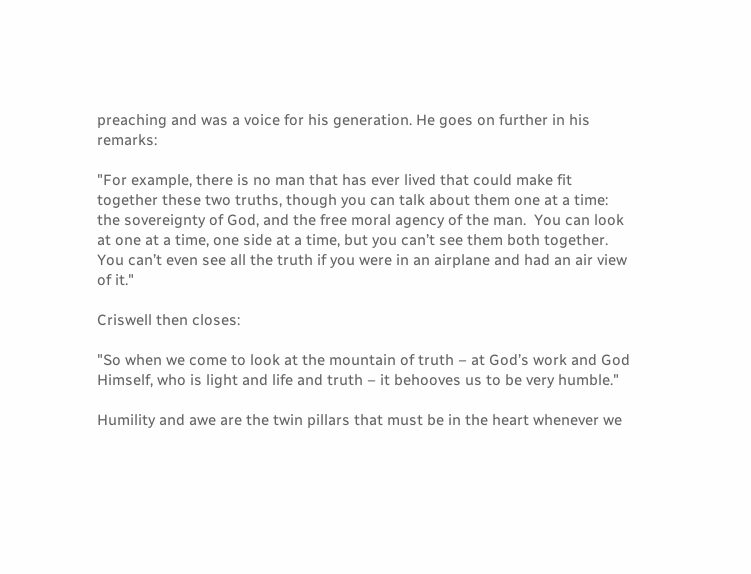preaching and was a voice for his generation. He goes on further in his remarks:

"For example, there is no man that has ever lived that could make fit together these two truths, though you can talk about them one at a time: the sovereignty of God, and the free moral agency of the man.  You can look at one at a time, one side at a time, but you can’t see them both together.  You can’t even see all the truth if you were in an airplane and had an air view of it."

Criswell then closes:

"So when we come to look at the mountain of truth – at God’s work and God Himself, who is light and life and truth – it behooves us to be very humble."

Humility and awe are the twin pillars that must be in the heart whenever we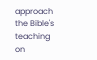approach the Bible's teaching on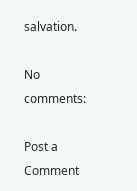salvation.

No comments:

Post a Comment